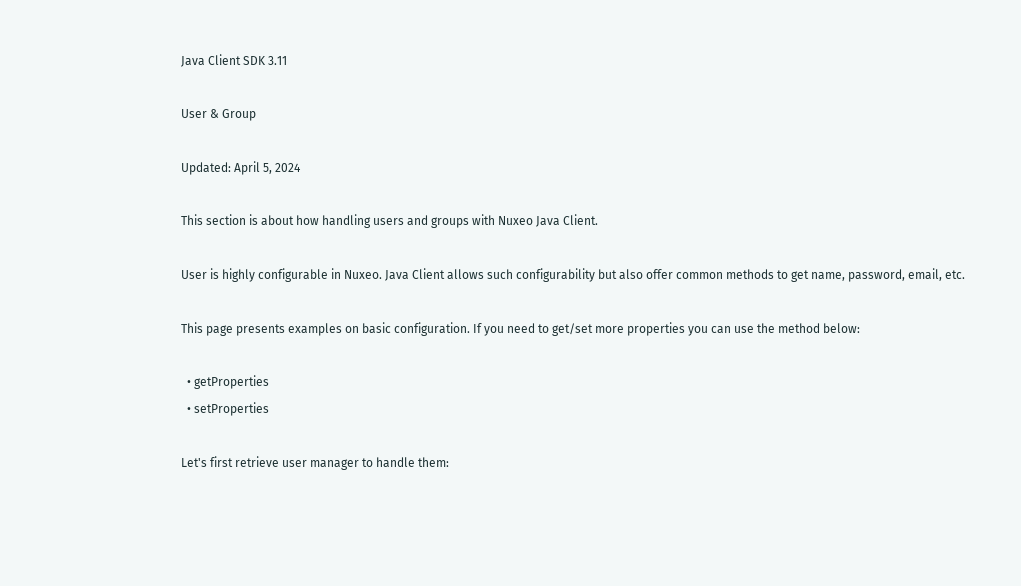Java Client SDK 3.11

User & Group

Updated: April 5, 2024

This section is about how handling users and groups with Nuxeo Java Client.

User is highly configurable in Nuxeo. Java Client allows such configurability but also offer common methods to get name, password, email, etc.

This page presents examples on basic configuration. If you need to get/set more properties you can use the method below:

  • getProperties
  • setProperties

Let's first retrieve user manager to handle them: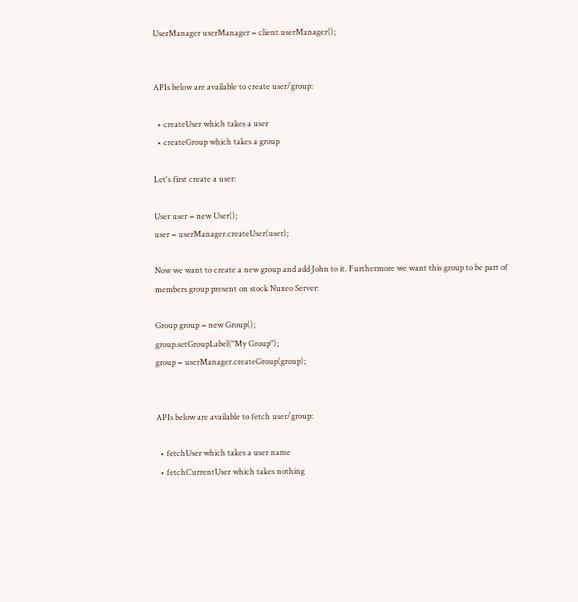UserManager userManager = client.userManager();


APIs below are available to create user/group:

  • createUser which takes a user
  • createGroup which takes a group

Let's first create a user:

User user = new User();
user = userManager.createUser(user);

Now we want to create a new group and add John to it. Furthermore we want this group to be part of members group present on stock Nuxeo Server:

Group group = new Group();
group.setGroupLabel("My Group");
group = userManager.createGroup(group);


APIs below are available to fetch user/group:

  • fetchUser which takes a user name
  • fetchCurrentUser which takes nothing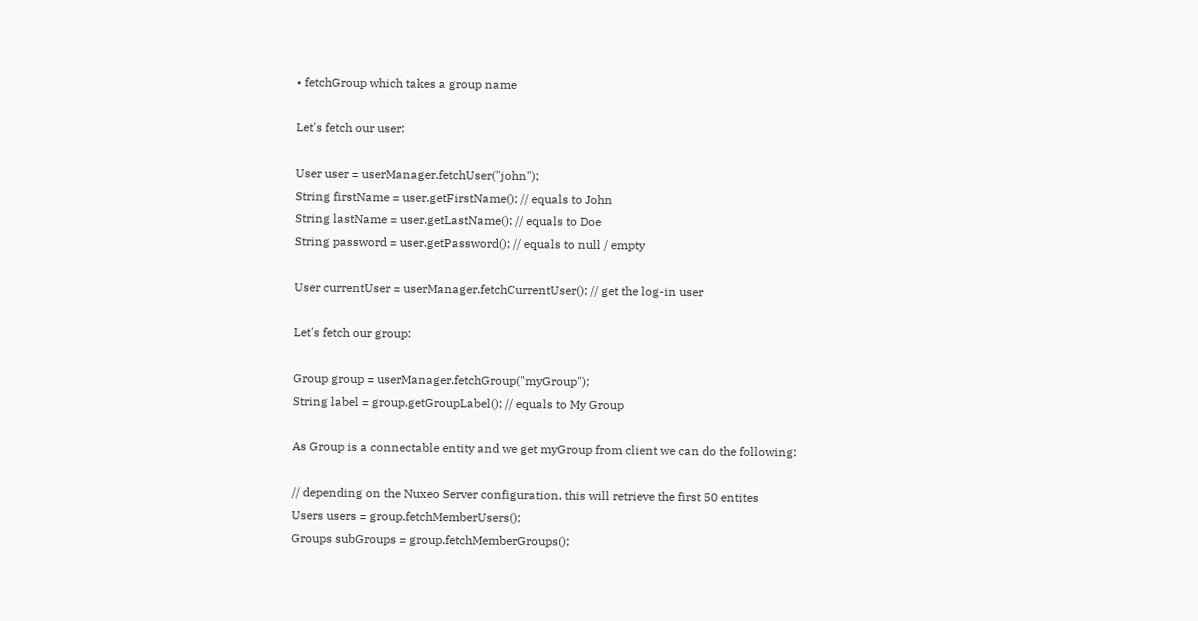• fetchGroup which takes a group name

Let's fetch our user:

User user = userManager.fetchUser("john");
String firstName = user.getFirstName(); // equals to John
String lastName = user.getLastName(); // equals to Doe
String password = user.getPassword(); // equals to null / empty

User currentUser = userManager.fetchCurrentUser(); // get the log-in user

Let's fetch our group:

Group group = userManager.fetchGroup("myGroup");
String label = group.getGroupLabel(); // equals to My Group

As Group is a connectable entity and we get myGroup from client we can do the following:

// depending on the Nuxeo Server configuration, this will retrieve the first 50 entites
Users users = group.fetchMemberUsers();
Groups subGroups = group.fetchMemberGroups();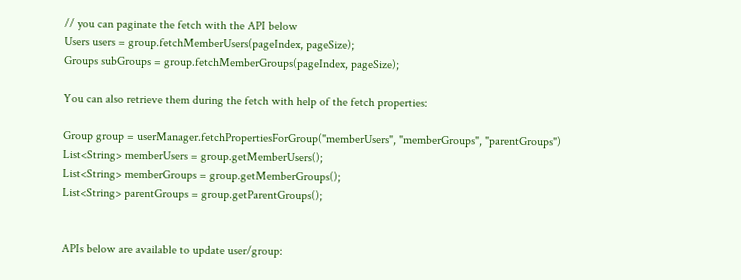// you can paginate the fetch with the API below
Users users = group.fetchMemberUsers(pageIndex, pageSize);
Groups subGroups = group.fetchMemberGroups(pageIndex, pageSize);

You can also retrieve them during the fetch with help of the fetch properties:

Group group = userManager.fetchPropertiesForGroup("memberUsers", "memberGroups", "parentGroups")
List<String> memberUsers = group.getMemberUsers();
List<String> memberGroups = group.getMemberGroups();
List<String> parentGroups = group.getParentGroups();


APIs below are available to update user/group: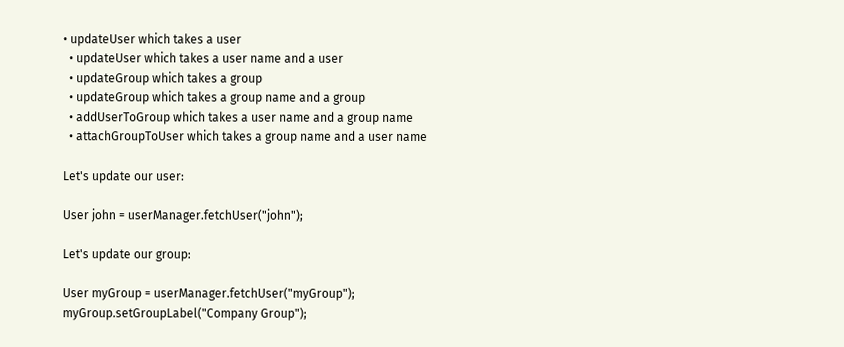• updateUser which takes a user
  • updateUser which takes a user name and a user
  • updateGroup which takes a group
  • updateGroup which takes a group name and a group
  • addUserToGroup which takes a user name and a group name
  • attachGroupToUser which takes a group name and a user name

Let's update our user:

User john = userManager.fetchUser("john");

Let's update our group:

User myGroup = userManager.fetchUser("myGroup");
myGroup.setGroupLabel("Company Group");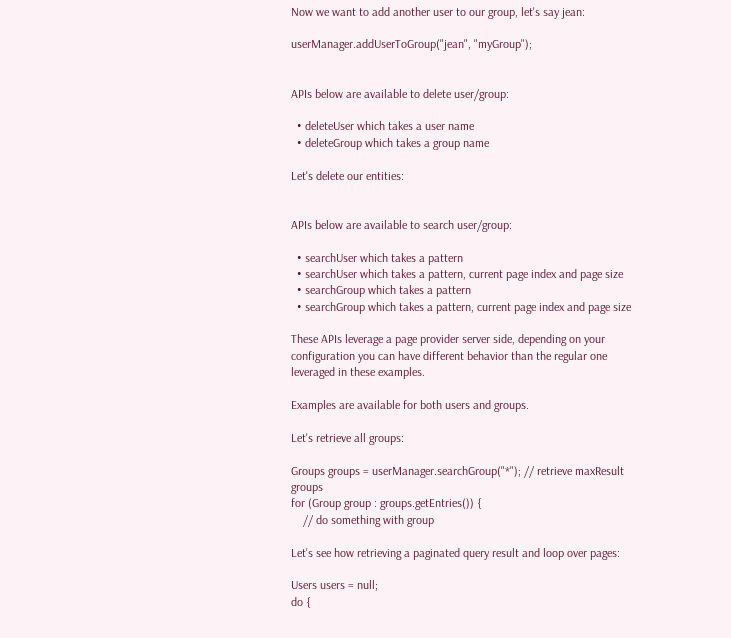Now we want to add another user to our group, let's say jean:

userManager.addUserToGroup("jean", "myGroup");


APIs below are available to delete user/group:

  • deleteUser which takes a user name
  • deleteGroup which takes a group name

Let's delete our entities:


APIs below are available to search user/group:

  • searchUser which takes a pattern
  • searchUser which takes a pattern, current page index and page size
  • searchGroup which takes a pattern
  • searchGroup which takes a pattern, current page index and page size

These APIs leverage a page provider server side, depending on your configuration you can have different behavior than the regular one leveraged in these examples.

Examples are available for both users and groups.

Let's retrieve all groups:

Groups groups = userManager.searchGroup("*"); // retrieve maxResult groups
for (Group group : groups.getEntries()) {
    // do something with group

Let's see how retrieving a paginated query result and loop over pages:

Users users = null;
do {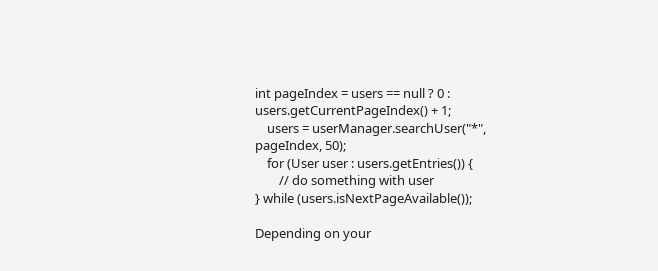int pageIndex = users == null ? 0 : users.getCurrentPageIndex() + 1;
    users = userManager.searchUser("*", pageIndex, 50);
    for (User user : users.getEntries()) {
        // do something with user
} while (users.isNextPageAvailable());

Depending on your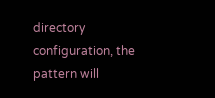directory configuration, the pattern will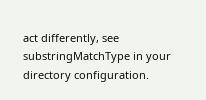act differently, see substringMatchType in your directory configuration.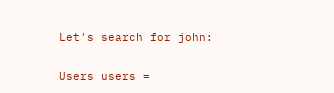Let's search for john:

Users users =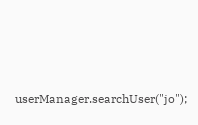userManager.searchUser("jo");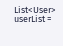List<User> userList =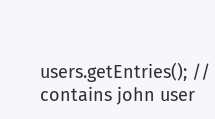users.getEntries(); // contains john user